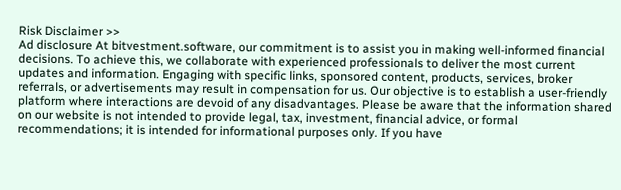Risk Disclaimer >>
Ad disclosure At bitvestment.software, our commitment is to assist you in making well-informed financial decisions. To achieve this, we collaborate with experienced professionals to deliver the most current updates and information. Engaging with specific links, sponsored content, products, services, broker referrals, or advertisements may result in compensation for us. Our objective is to establish a user-friendly platform where interactions are devoid of any disadvantages. Please be aware that the information shared on our website is not intended to provide legal, tax, investment, financial advice, or formal recommendations; it is intended for informational purposes only. If you have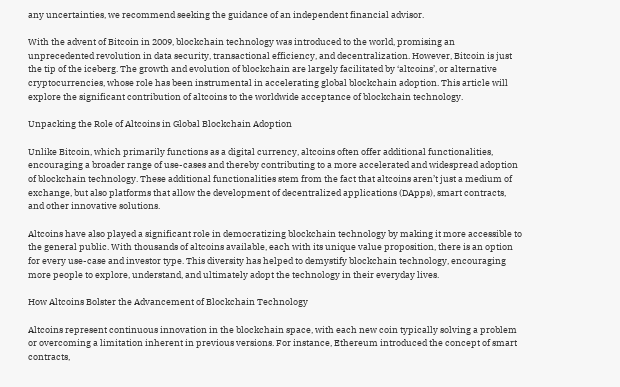any uncertainties, we recommend seeking the guidance of an independent financial advisor.

With the advent of Bitcoin in 2009, blockchain technology was introduced to the world, promising an unprecedented revolution in data security, transactional efficiency, and decentralization. However, Bitcoin is just the tip of the iceberg. The growth and evolution of blockchain are largely facilitated by ‘altcoins’, or alternative cryptocurrencies, whose role has been instrumental in accelerating global blockchain adoption. This article will explore the significant contribution of altcoins to the worldwide acceptance of blockchain technology.

Unpacking the Role of Altcoins in Global Blockchain Adoption

Unlike Bitcoin, which primarily functions as a digital currency, altcoins often offer additional functionalities, encouraging a broader range of use-cases and thereby contributing to a more accelerated and widespread adoption of blockchain technology. These additional functionalities stem from the fact that altcoins aren’t just a medium of exchange, but also platforms that allow the development of decentralized applications (DApps), smart contracts, and other innovative solutions.

Altcoins have also played a significant role in democratizing blockchain technology by making it more accessible to the general public. With thousands of altcoins available, each with its unique value proposition, there is an option for every use-case and investor type. This diversity has helped to demystify blockchain technology, encouraging more people to explore, understand, and ultimately adopt the technology in their everyday lives.

How Altcoins Bolster the Advancement of Blockchain Technology

Altcoins represent continuous innovation in the blockchain space, with each new coin typically solving a problem or overcoming a limitation inherent in previous versions. For instance, Ethereum introduced the concept of smart contracts,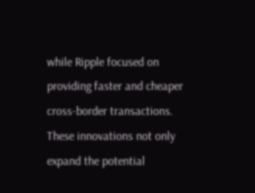while Ripple focused on providing faster and cheaper cross-border transactions. These innovations not only expand the potential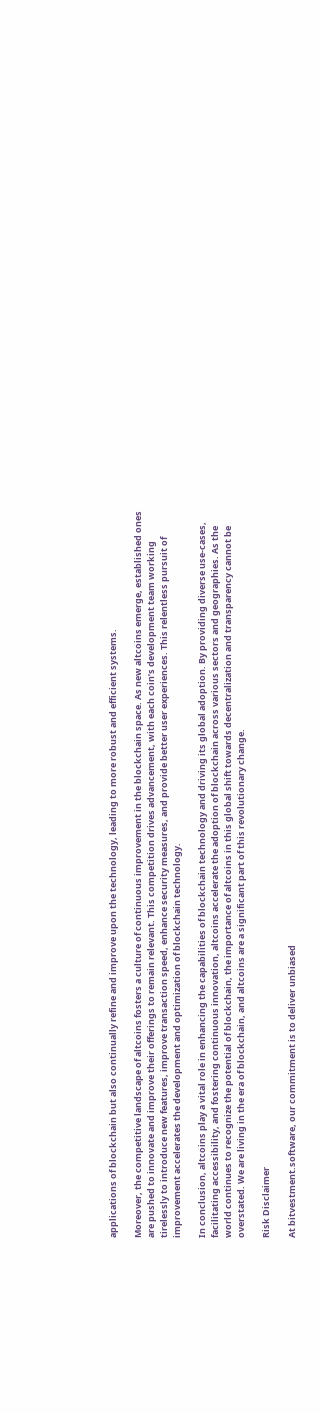applications of blockchain but also continually refine and improve upon the technology, leading to more robust and efficient systems.

Moreover, the competitive landscape of altcoins fosters a culture of continuous improvement in the blockchain space. As new altcoins emerge, established ones are pushed to innovate and improve their offerings to remain relevant. This competition drives advancement, with each coin’s development team working tirelessly to introduce new features, improve transaction speed, enhance security measures, and provide better user experiences. This relentless pursuit of improvement accelerates the development and optimization of blockchain technology.

In conclusion, altcoins play a vital role in enhancing the capabilities of blockchain technology and driving its global adoption. By providing diverse use-cases, facilitating accessibility, and fostering continuous innovation, altcoins accelerate the adoption of blockchain across various sectors and geographies. As the world continues to recognize the potential of blockchain, the importance of altcoins in this global shift towards decentralization and transparency cannot be overstated. We are living in the era of blockchain, and altcoins are a significant part of this revolutionary change.

Risk Disclaimer

At bitvestment.software, our commitment is to deliver unbiased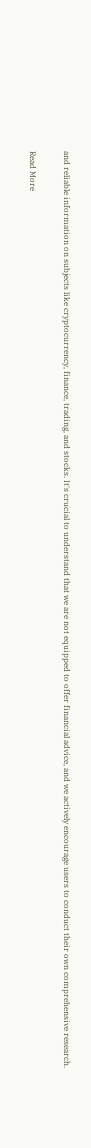and reliable information on subjects like cryptocurrency, finance, trading, and stocks. It's crucial to understand that we are not equipped to offer financial advice, and we actively encourage users to conduct their own comprehensive research.

Read More